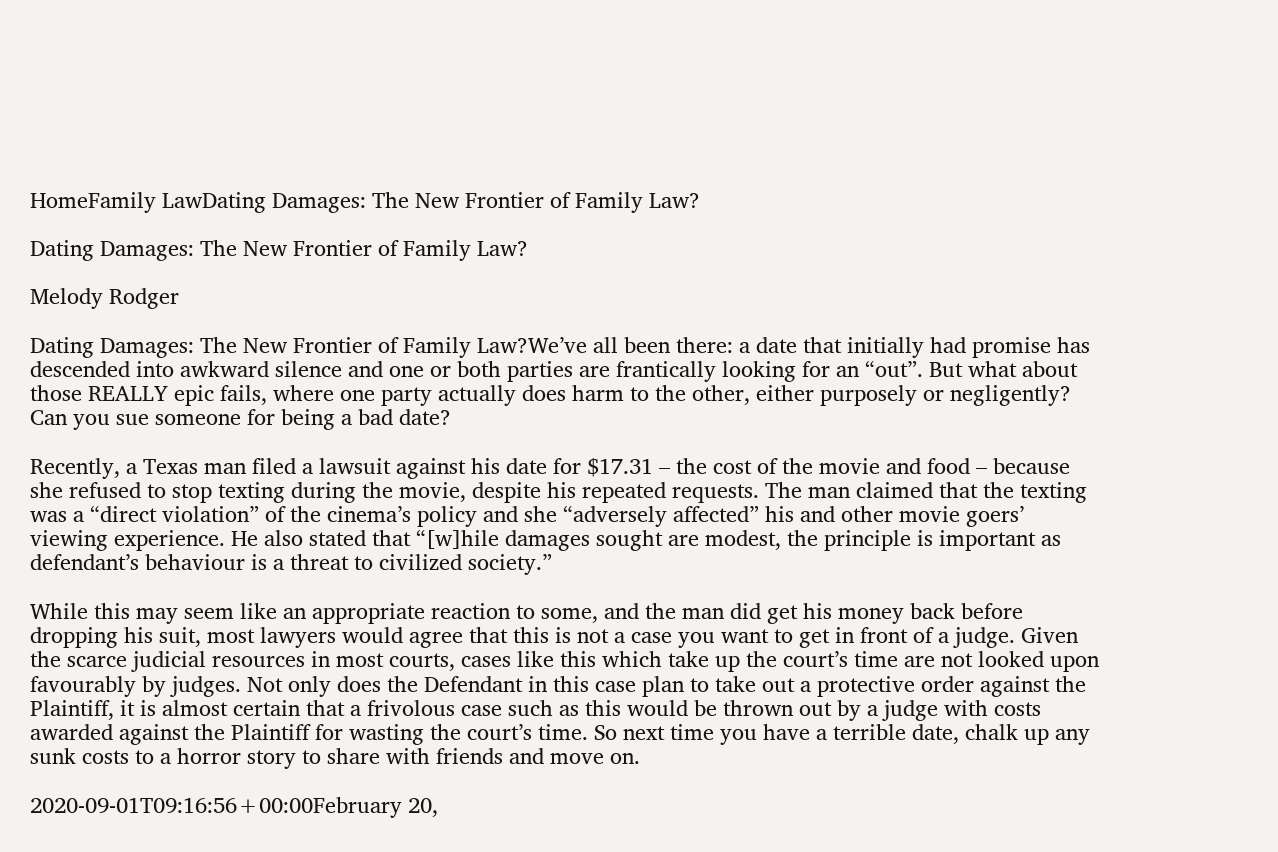HomeFamily LawDating Damages: The New Frontier of Family Law?

Dating Damages: The New Frontier of Family Law?

Melody Rodger

Dating Damages: The New Frontier of Family Law?We’ve all been there: a date that initially had promise has descended into awkward silence and one or both parties are frantically looking for an “out”. But what about those REALLY epic fails, where one party actually does harm to the other, either purposely or negligently? Can you sue someone for being a bad date?

Recently, a Texas man filed a lawsuit against his date for $17.31 – the cost of the movie and food – because she refused to stop texting during the movie, despite his repeated requests. The man claimed that the texting was a “direct violation” of the cinema’s policy and she “adversely affected” his and other movie goers’ viewing experience. He also stated that “[w]hile damages sought are modest, the principle is important as defendant’s behaviour is a threat to civilized society.”

While this may seem like an appropriate reaction to some, and the man did get his money back before dropping his suit, most lawyers would agree that this is not a case you want to get in front of a judge. Given the scarce judicial resources in most courts, cases like this which take up the court’s time are not looked upon favourably by judges. Not only does the Defendant in this case plan to take out a protective order against the Plaintiff, it is almost certain that a frivolous case such as this would be thrown out by a judge with costs awarded against the Plaintiff for wasting the court’s time. So next time you have a terrible date, chalk up any sunk costs to a horror story to share with friends and move on.

2020-09-01T09:16:56+00:00February 20,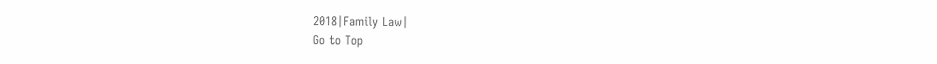2018|Family Law|
Go to Top